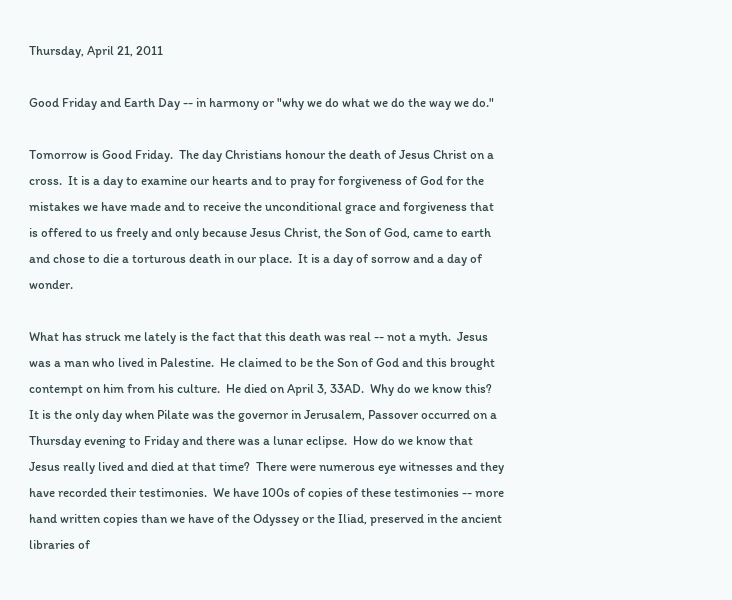Thursday, April 21, 2011

Good Friday and Earth Day -- in harmony or "why we do what we do the way we do."

Tomorrow is Good Friday.  The day Christians honour the death of Jesus Christ on a cross.  It is a day to examine our hearts and to pray for forgiveness of God for the mistakes we have made and to receive the unconditional grace and forgiveness that is offered to us freely and only because Jesus Christ, the Son of God, came to earth and chose to die a torturous death in our place.  It is a day of sorrow and a day of wonder.

What has struck me lately is the fact that this death was real -- not a myth.  Jesus was a man who lived in Palestine.  He claimed to be the Son of God and this brought contempt on him from his culture.  He died on April 3, 33AD.  Why do we know this?  It is the only day when Pilate was the governor in Jerusalem, Passover occurred on a Thursday evening to Friday and there was a lunar eclipse.  How do we know that Jesus really lived and died at that time?  There were numerous eye witnesses and they have recorded their testimonies.  We have 100s of copies of these testimonies -- more hand written copies than we have of the Odyssey or the Iliad, preserved in the ancient libraries of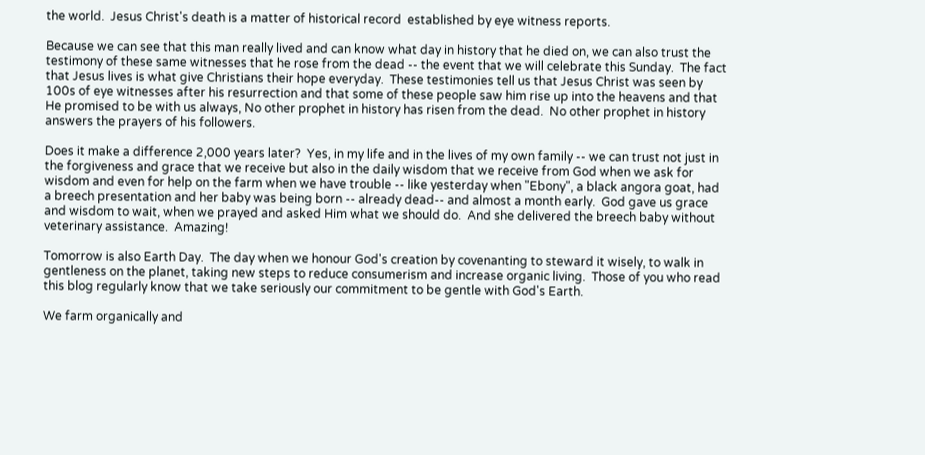the world.  Jesus Christ's death is a matter of historical record  established by eye witness reports.

Because we can see that this man really lived and can know what day in history that he died on, we can also trust the testimony of these same witnesses that he rose from the dead -- the event that we will celebrate this Sunday.  The fact that Jesus lives is what give Christians their hope everyday.  These testimonies tell us that Jesus Christ was seen by 100s of eye witnesses after his resurrection and that some of these people saw him rise up into the heavens and that He promised to be with us always, No other prophet in history has risen from the dead.  No other prophet in history answers the prayers of his followers.

Does it make a difference 2,000 years later?  Yes, in my life and in the lives of my own family -- we can trust not just in the forgiveness and grace that we receive but also in the daily wisdom that we receive from God when we ask for wisdom and even for help on the farm when we have trouble -- like yesterday when "Ebony", a black angora goat, had a breech presentation and her baby was being born -- already dead-- and almost a month early.  God gave us grace and wisdom to wait, when we prayed and asked Him what we should do.  And she delivered the breech baby without veterinary assistance.  Amazing!

Tomorrow is also Earth Day.  The day when we honour God's creation by covenanting to steward it wisely, to walk in gentleness on the planet, taking new steps to reduce consumerism and increase organic living.  Those of you who read this blog regularly know that we take seriously our commitment to be gentle with God's Earth.

We farm organically and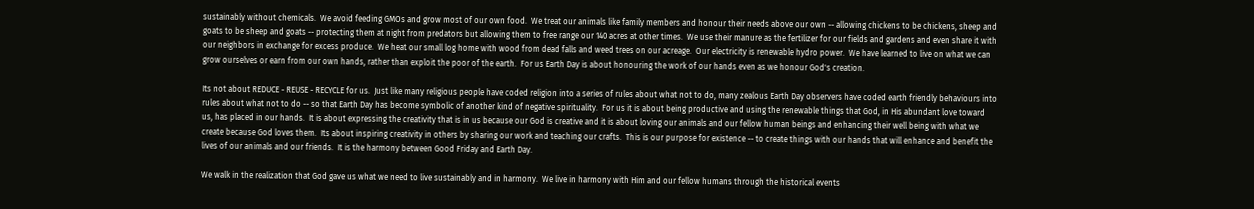sustainably without chemicals.  We avoid feeding GMOs and grow most of our own food.  We treat our animals like family members and honour their needs above our own -- allowing chickens to be chickens, sheep and goats to be sheep and goats -- protecting them at night from predators but allowing them to free range our 140 acres at other times.  We use their manure as the fertilizer for our fields and gardens and even share it with our neighbors in exchange for excess produce.  We heat our small log home with wood from dead falls and weed trees on our acreage.  Our electricity is renewable hydro power.  We have learned to live on what we can grow ourselves or earn from our own hands, rather than exploit the poor of the earth.  For us Earth Day is about honouring the work of our hands even as we honour God's creation.

Its not about REDUCE - REUSE - RECYCLE for us.  Just like many religious people have coded religion into a series of rules about what not to do, many zealous Earth Day observers have coded earth friendly behaviours into rules about what not to do -- so that Earth Day has become symbolic of another kind of negative spirituality.  For us it is about being productive and using the renewable things that God, in His abundant love toward us, has placed in our hands.  It is about expressing the creativity that is in us because our God is creative and it is about loving our animals and our fellow human beings and enhancing their well being with what we create because God loves them.  Its about inspiring creativity in others by sharing our work and teaching our crafts.  This is our purpose for existence -- to create things with our hands that will enhance and benefit the lives of our animals and our friends.  It is the harmony between Good Friday and Earth Day.

We walk in the realization that God gave us what we need to live sustainably and in harmony.  We live in harmony with Him and our fellow humans through the historical events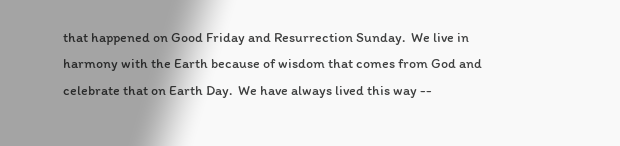that happened on Good Friday and Resurrection Sunday.  We live in harmony with the Earth because of wisdom that comes from God and celebrate that on Earth Day.  We have always lived this way --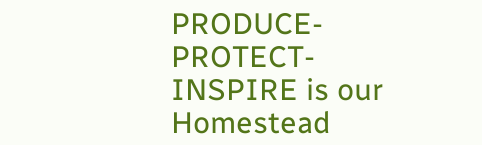PRODUCE-PROTECT-INSPIRE is our Homestead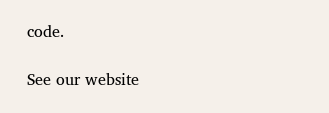code.

See our website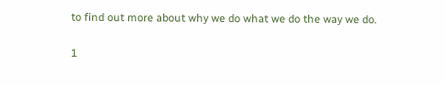to find out more about why we do what we do the way we do.

1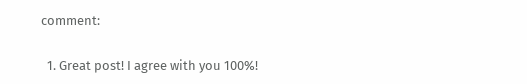comment:

  1. Great post! I agree with you 100%!